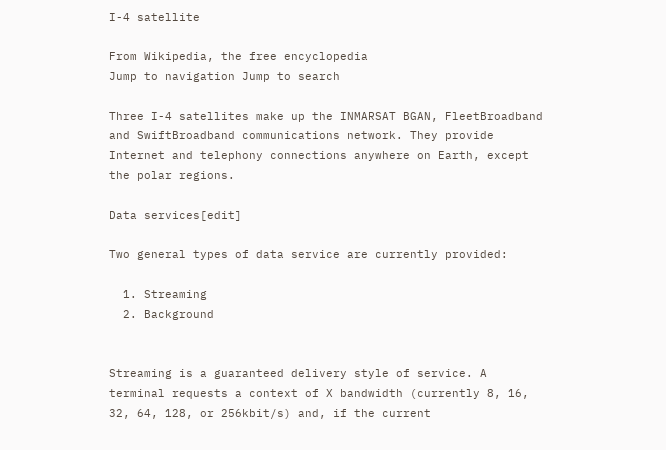I-4 satellite

From Wikipedia, the free encyclopedia
Jump to navigation Jump to search

Three I-4 satellites make up the INMARSAT BGAN, FleetBroadband and SwiftBroadband communications network. They provide Internet and telephony connections anywhere on Earth, except the polar regions.

Data services[edit]

Two general types of data service are currently provided:

  1. Streaming
  2. Background


Streaming is a guaranteed delivery style of service. A terminal requests a context of X bandwidth (currently 8, 16, 32, 64, 128, or 256kbit/s) and, if the current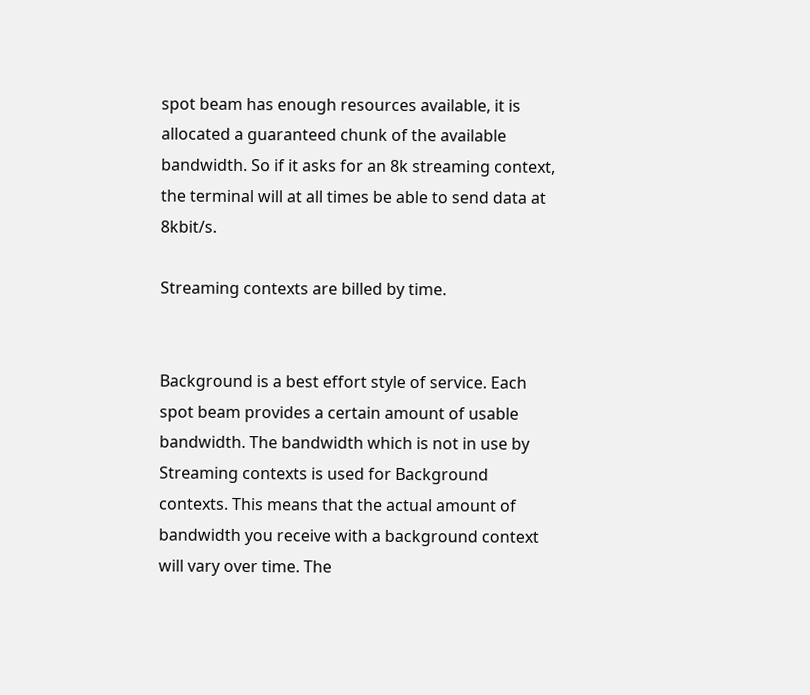spot beam has enough resources available, it is allocated a guaranteed chunk of the available bandwidth. So if it asks for an 8k streaming context, the terminal will at all times be able to send data at 8kbit/s.

Streaming contexts are billed by time.


Background is a best effort style of service. Each spot beam provides a certain amount of usable bandwidth. The bandwidth which is not in use by Streaming contexts is used for Background contexts. This means that the actual amount of bandwidth you receive with a background context will vary over time. The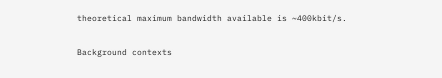theoretical maximum bandwidth available is ~400kbit/s.

Background contexts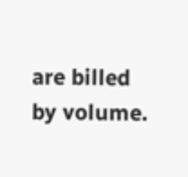are billed by volume.